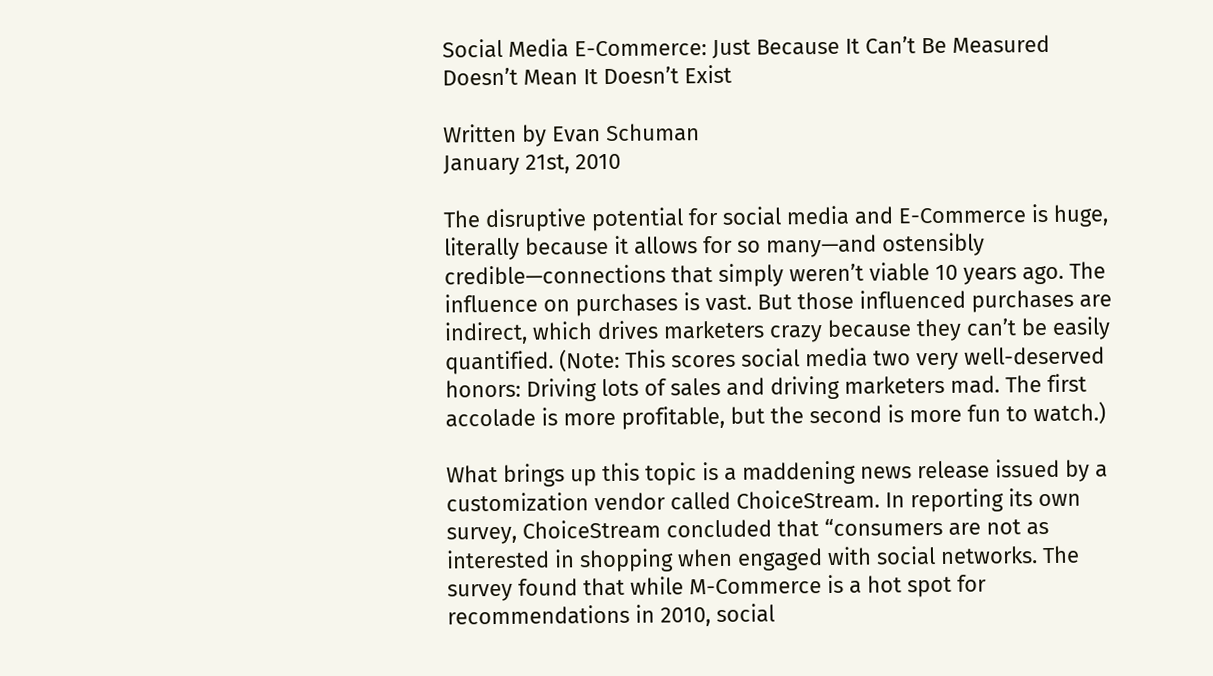Social Media E-Commerce: Just Because It Can’t Be Measured Doesn’t Mean It Doesn’t Exist

Written by Evan Schuman
January 21st, 2010

The disruptive potential for social media and E-Commerce is huge, literally because it allows for so many—and ostensibly credible—connections that simply weren’t viable 10 years ago. The influence on purchases is vast. But those influenced purchases are indirect, which drives marketers crazy because they can’t be easily quantified. (Note: This scores social media two very well-deserved honors: Driving lots of sales and driving marketers mad. The first accolade is more profitable, but the second is more fun to watch.)

What brings up this topic is a maddening news release issued by a customization vendor called ChoiceStream. In reporting its own survey, ChoiceStream concluded that “consumers are not as interested in shopping when engaged with social networks. The survey found that while M-Commerce is a hot spot for recommendations in 2010, social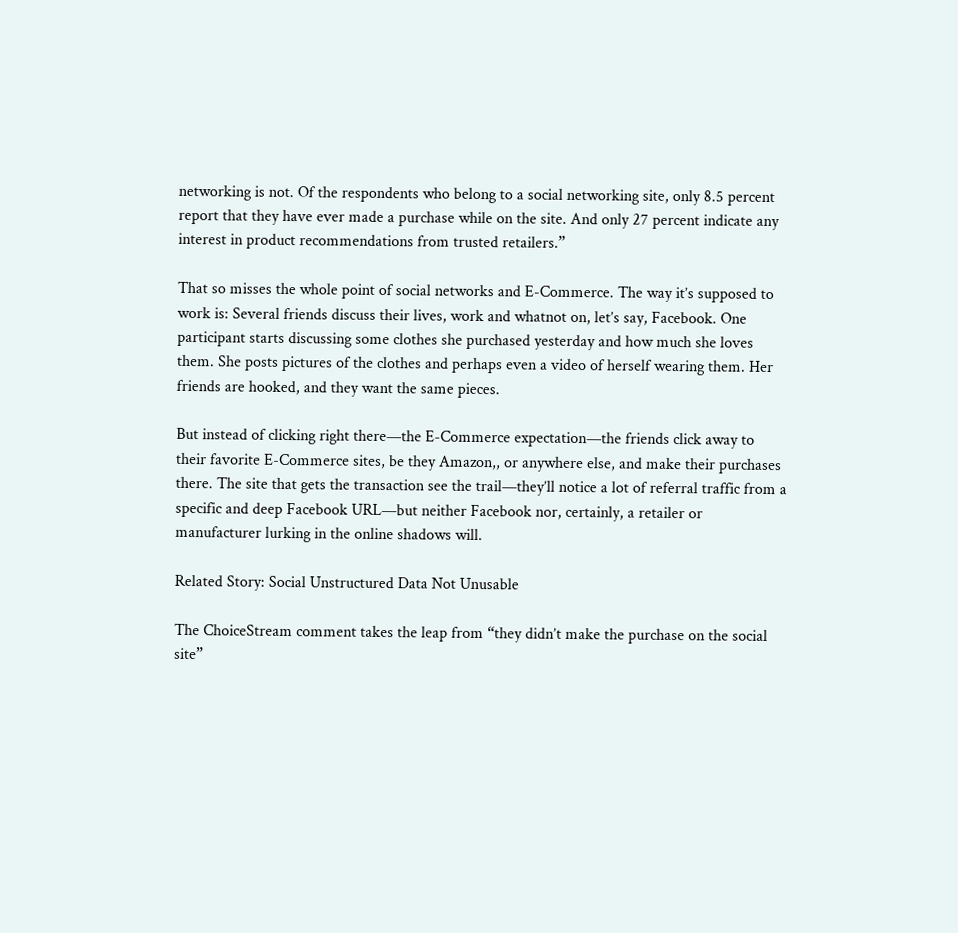networking is not. Of the respondents who belong to a social networking site, only 8.5 percent report that they have ever made a purchase while on the site. And only 27 percent indicate any interest in product recommendations from trusted retailers.”

That so misses the whole point of social networks and E-Commerce. The way it’s supposed to work is: Several friends discuss their lives, work and whatnot on, let’s say, Facebook. One participant starts discussing some clothes she purchased yesterday and how much she loves them. She posts pictures of the clothes and perhaps even a video of herself wearing them. Her friends are hooked, and they want the same pieces.

But instead of clicking right there—the E-Commerce expectation—the friends click away to their favorite E-Commerce sites, be they Amazon,, or anywhere else, and make their purchases there. The site that gets the transaction see the trail—they’ll notice a lot of referral traffic from a specific and deep Facebook URL—but neither Facebook nor, certainly, a retailer or manufacturer lurking in the online shadows will.

Related Story: Social Unstructured Data Not Unusable

The ChoiceStream comment takes the leap from “they didn’t make the purchase on the social site”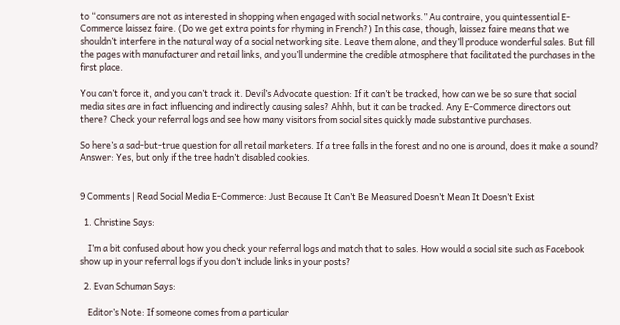to “consumers are not as interested in shopping when engaged with social networks.” Au contraire, you quintessential E-Commerce laissez faire. (Do we get extra points for rhyming in French?) In this case, though, laissez faire means that we shouldn’t interfere in the natural way of a social networking site. Leave them alone, and they’ll produce wonderful sales. But fill the pages with manufacturer and retail links, and you’ll undermine the credible atmosphere that facilitated the purchases in the first place.

You can’t force it, and you can’t track it. Devil’s Advocate question: If it can’t be tracked, how can we be so sure that social media sites are in fact influencing and indirectly causing sales? Ahhh, but it can be tracked. Any E-Commerce directors out there? Check your referral logs and see how many visitors from social sites quickly made substantive purchases.

So here’s a sad-but-true question for all retail marketers. If a tree falls in the forest and no one is around, does it make a sound? Answer: Yes, but only if the tree hadn’t disabled cookies.


9 Comments | Read Social Media E-Commerce: Just Because It Can’t Be Measured Doesn’t Mean It Doesn’t Exist

  1. Christine Says:

    I’m a bit confused about how you check your referral logs and match that to sales. How would a social site such as Facebook show up in your referral logs if you don’t include links in your posts?

  2. Evan Schuman Says:

    Editor’s Note: If someone comes from a particular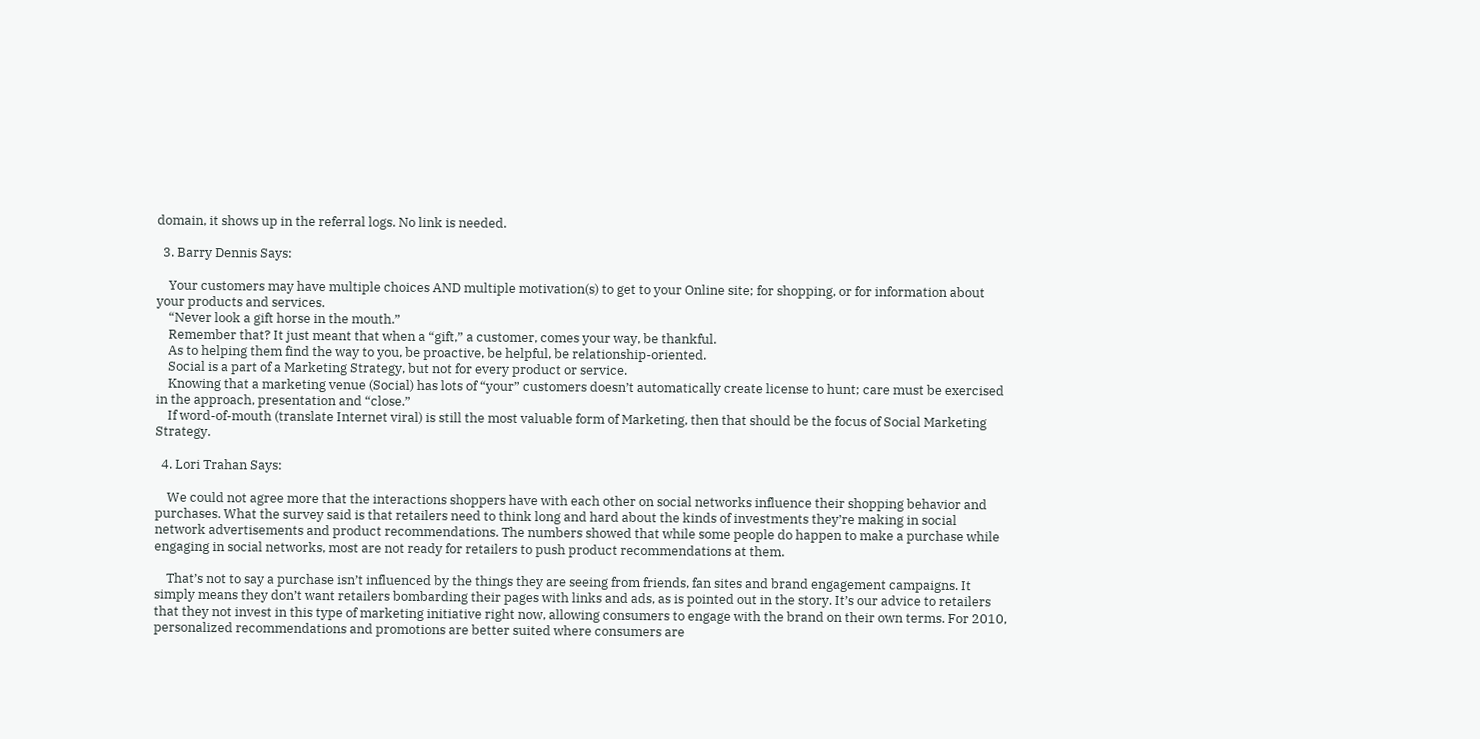domain, it shows up in the referral logs. No link is needed.

  3. Barry Dennis Says:

    Your customers may have multiple choices AND multiple motivation(s) to get to your Online site; for shopping, or for information about your products and services.
    “Never look a gift horse in the mouth.”
    Remember that? It just meant that when a “gift,” a customer, comes your way, be thankful.
    As to helping them find the way to you, be proactive, be helpful, be relationship-oriented.
    Social is a part of a Marketing Strategy, but not for every product or service.
    Knowing that a marketing venue (Social) has lots of “your” customers doesn’t automatically create license to hunt; care must be exercised in the approach, presentation and “close.”
    If word-of-mouth (translate Internet viral) is still the most valuable form of Marketing, then that should be the focus of Social Marketing Strategy.

  4. Lori Trahan Says:

    We could not agree more that the interactions shoppers have with each other on social networks influence their shopping behavior and purchases. What the survey said is that retailers need to think long and hard about the kinds of investments they’re making in social network advertisements and product recommendations. The numbers showed that while some people do happen to make a purchase while engaging in social networks, most are not ready for retailers to push product recommendations at them.

    That’s not to say a purchase isn’t influenced by the things they are seeing from friends, fan sites and brand engagement campaigns. It simply means they don’t want retailers bombarding their pages with links and ads, as is pointed out in the story. It’s our advice to retailers that they not invest in this type of marketing initiative right now, allowing consumers to engage with the brand on their own terms. For 2010, personalized recommendations and promotions are better suited where consumers are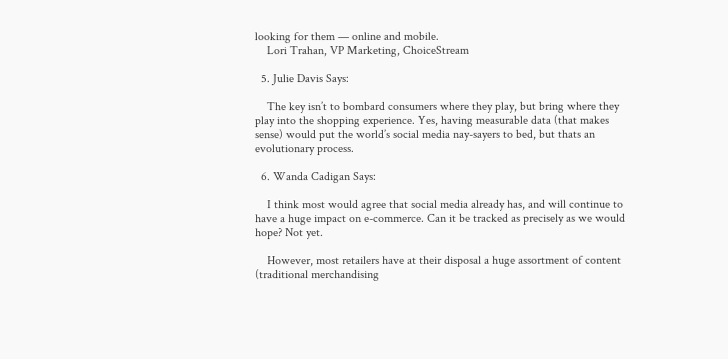looking for them — online and mobile.
    Lori Trahan, VP Marketing, ChoiceStream

  5. Julie Davis Says:

    The key isn’t to bombard consumers where they play, but bring where they play into the shopping experience. Yes, having measurable data (that makes sense) would put the world’s social media nay-sayers to bed, but thats an evolutionary process.

  6. Wanda Cadigan Says:

    I think most would agree that social media already has, and will continue to have a huge impact on e-commerce. Can it be tracked as precisely as we would hope? Not yet.

    However, most retailers have at their disposal a huge assortment of content (traditional merchandising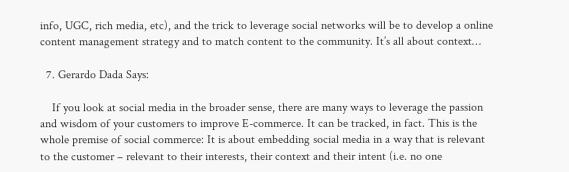info, UGC, rich media, etc), and the trick to leverage social networks will be to develop a online content management strategy and to match content to the community. It’s all about context…

  7. Gerardo Dada Says:

    If you look at social media in the broader sense, there are many ways to leverage the passion and wisdom of your customers to improve E-commerce. It can be tracked, in fact. This is the whole premise of social commerce: It is about embedding social media in a way that is relevant to the customer – relevant to their interests, their context and their intent (i.e. no one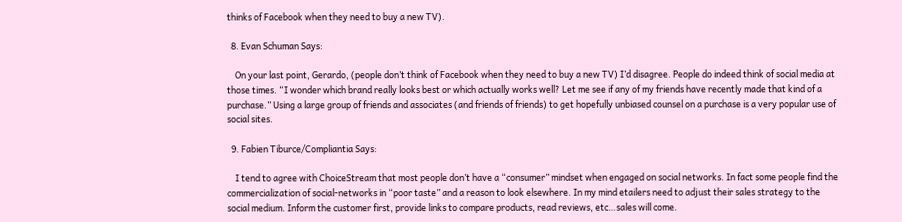thinks of Facebook when they need to buy a new TV).

  8. Evan Schuman Says:

    On your last point, Gerardo, (people don’t think of Facebook when they need to buy a new TV) I’d disagree. People do indeed think of social media at those times. “I wonder which brand really looks best or which actually works well? Let me see if any of my friends have recently made that kind of a purchase.” Using a large group of friends and associates (and friends of friends) to get hopefully unbiased counsel on a purchase is a very popular use of social sites.

  9. Fabien Tiburce/Compliantia Says:

    I tend to agree with ChoiceStream that most people don’t have a “consumer” mindset when engaged on social networks. In fact some people find the commercialization of social-networks in “poor taste” and a reason to look elsewhere. In my mind etailers need to adjust their sales strategy to the social medium. Inform the customer first, provide links to compare products, read reviews, etc…sales will come.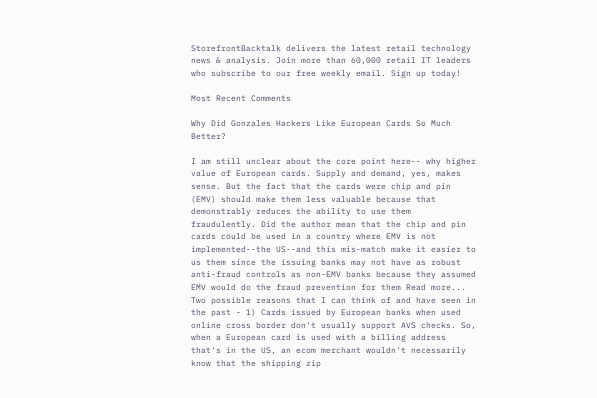StorefrontBacktalk delivers the latest retail technology news & analysis. Join more than 60,000 retail IT leaders who subscribe to our free weekly email. Sign up today!

Most Recent Comments

Why Did Gonzales Hackers Like European Cards So Much Better?

I am still unclear about the core point here-- why higher value of European cards. Supply and demand, yes, makes sense. But the fact that the cards were chip and pin (EMV) should make them less valuable because that demonstrably reduces the ability to use them fraudulently. Did the author mean that the chip and pin cards could be used in a country where EMV is not implemented--the US--and this mis-match make it easier to us them since the issuing banks may not have as robust anti-fraud controls as non-EMV banks because they assumed EMV would do the fraud prevention for them Read more...
Two possible reasons that I can think of and have seen in the past - 1) Cards issued by European banks when used online cross border don't usually support AVS checks. So, when a European card is used with a billing address that's in the US, an ecom merchant wouldn't necessarily know that the shipping zip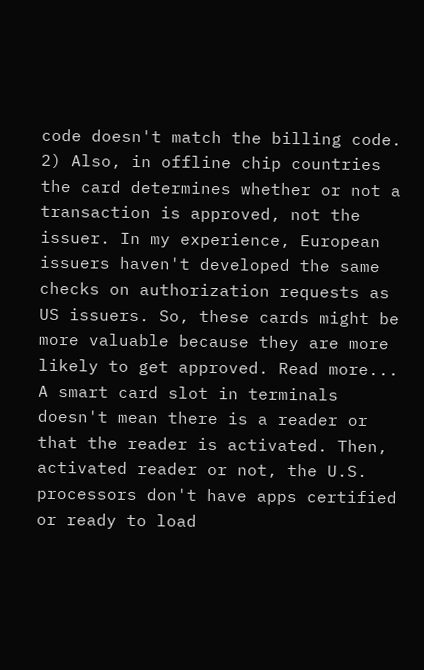code doesn't match the billing code. 2) Also, in offline chip countries the card determines whether or not a transaction is approved, not the issuer. In my experience, European issuers haven't developed the same checks on authorization requests as US issuers. So, these cards might be more valuable because they are more likely to get approved. Read more...
A smart card slot in terminals doesn't mean there is a reader or that the reader is activated. Then, activated reader or not, the U.S. processors don't have apps certified or ready to load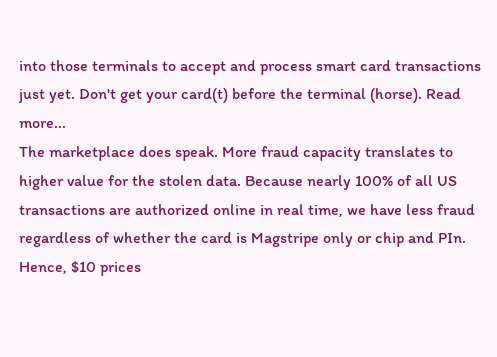into those terminals to accept and process smart card transactions just yet. Don't get your card(t) before the terminal (horse). Read more...
The marketplace does speak. More fraud capacity translates to higher value for the stolen data. Because nearly 100% of all US transactions are authorized online in real time, we have less fraud regardless of whether the card is Magstripe only or chip and PIn. Hence, $10 prices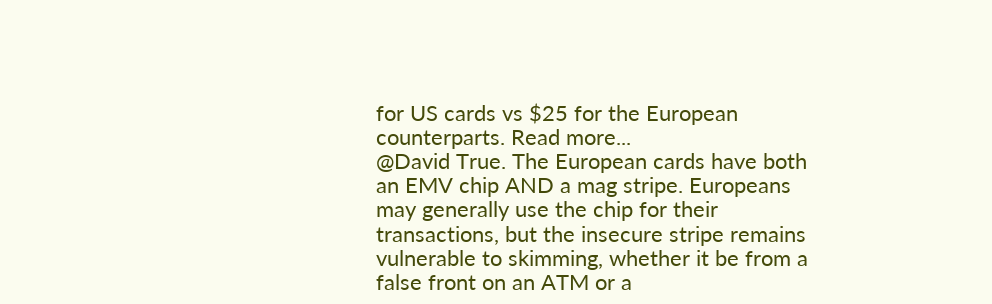for US cards vs $25 for the European counterparts. Read more...
@David True. The European cards have both an EMV chip AND a mag stripe. Europeans may generally use the chip for their transactions, but the insecure stripe remains vulnerable to skimming, whether it be from a false front on an ATM or a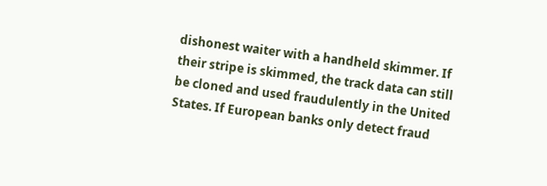dishonest waiter with a handheld skimmer. If their stripe is skimmed, the track data can still be cloned and used fraudulently in the United States. If European banks only detect fraud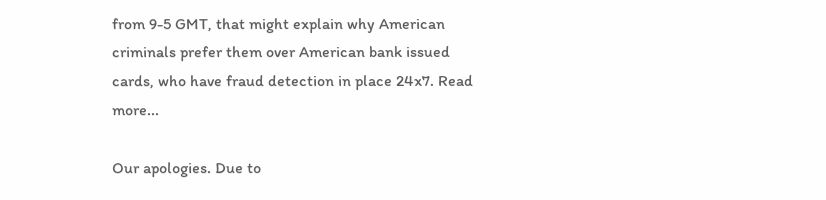from 9-5 GMT, that might explain why American criminals prefer them over American bank issued cards, who have fraud detection in place 24x7. Read more...

Our apologies. Due to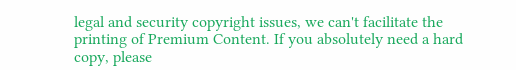legal and security copyright issues, we can't facilitate the printing of Premium Content. If you absolutely need a hard copy, please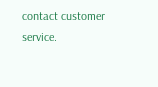contact customer service.